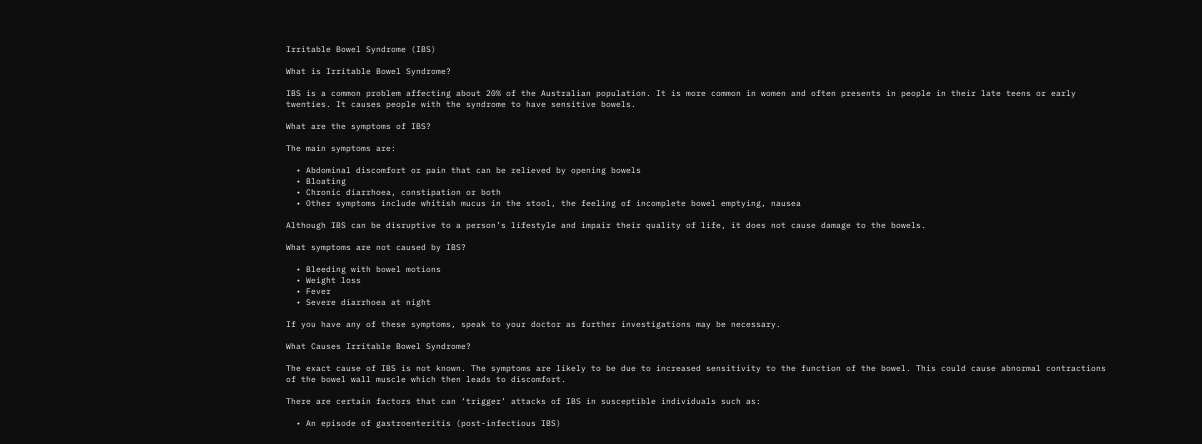Irritable Bowel Syndrome (IBS)

What is Irritable Bowel Syndrome?

IBS is a common problem affecting about 20% of the Australian population. It is more common in women and often presents in people in their late teens or early twenties. It causes people with the syndrome to have sensitive bowels.

What are the symptoms of IBS?

The main symptoms are:

  • Abdominal discomfort or pain that can be relieved by opening bowels
  • Bloating
  • Chronic diarrhoea, constipation or both
  • Other symptoms include whitish mucus in the stool, the feeling of incomplete bowel emptying, nausea

Although IBS can be disruptive to a person’s lifestyle and impair their quality of life, it does not cause damage to the bowels.

What symptoms are not caused by IBS?

  • Bleeding with bowel motions
  • Weight loss
  • Fever
  • Severe diarrhoea at night

If you have any of these symptoms, speak to your doctor as further investigations may be necessary.

What Causes Irritable Bowel Syndrome?

The exact cause of IBS is not known. The symptoms are likely to be due to increased sensitivity to the function of the bowel. This could cause abnormal contractions of the bowel wall muscle which then leads to discomfort.

There are certain factors that can ‘trigger’ attacks of IBS in susceptible individuals such as:

  • An episode of gastroenteritis (post-infectious IBS)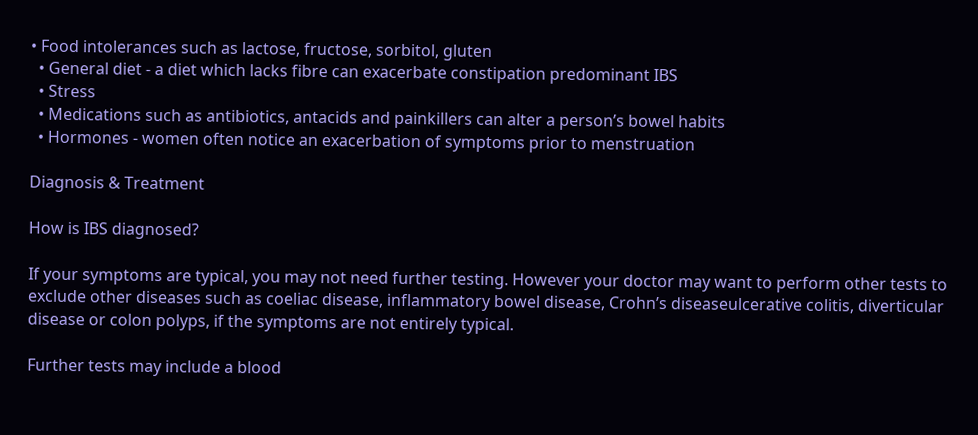• Food intolerances such as lactose, fructose, sorbitol, gluten
  • General diet - a diet which lacks fibre can exacerbate constipation predominant IBS
  • Stress
  • Medications such as antibiotics, antacids and painkillers can alter a person’s bowel habits
  • Hormones - women often notice an exacerbation of symptoms prior to menstruation

Diagnosis & Treatment

How is IBS diagnosed?

If your symptoms are typical, you may not need further testing. However your doctor may want to perform other tests to exclude other diseases such as coeliac disease, inflammatory bowel disease, Crohn’s diseaseulcerative colitis, diverticular disease or colon polyps, if the symptoms are not entirely typical.

Further tests may include a blood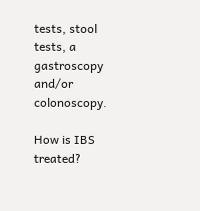tests, stool tests, a gastroscopy and/or colonoscopy.

How is IBS treated?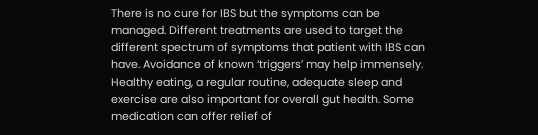There is no cure for IBS but the symptoms can be managed. Different treatments are used to target the different spectrum of symptoms that patient with IBS can have. Avoidance of known ‘triggers’ may help immensely. Healthy eating, a regular routine, adequate sleep and exercise are also important for overall gut health. Some medication can offer relief of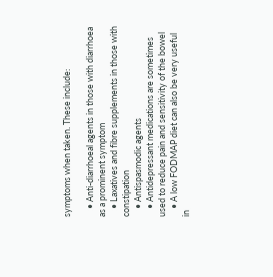symptoms when taken. These include:

    • Anti-diarrhoeal agents in those with diarrhoea as a prominent symptom
    • Laxatives and fibre supplements in those with constipation
    • Antispasmodic agents
    • Antidepressant medications are sometimes used to reduce pain and sensitivity of the bowel
    • A low FODMAP diet can also be very useful in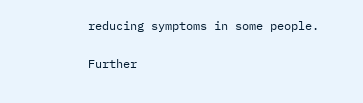reducing symptoms in some people.

Further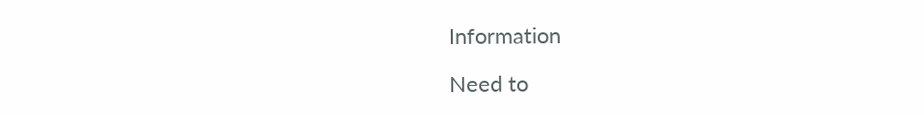Information

Need to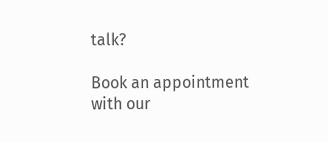talk?

Book an appointment with our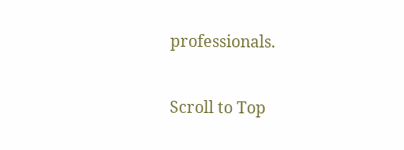professionals.

Scroll to Top